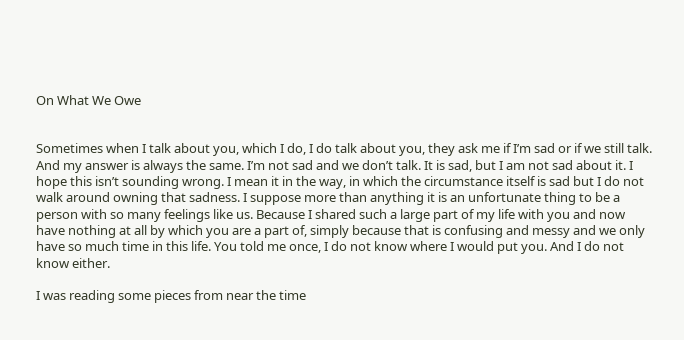On What We Owe


Sometimes when I talk about you, which I do, I do talk about you, they ask me if I’m sad or if we still talk. And my answer is always the same. I’m not sad and we don’t talk. It is sad, but I am not sad about it. I hope this isn’t sounding wrong. I mean it in the way, in which the circumstance itself is sad but I do not walk around owning that sadness. I suppose more than anything it is an unfortunate thing to be a person with so many feelings like us. Because I shared such a large part of my life with you and now have nothing at all by which you are a part of, simply because that is confusing and messy and we only have so much time in this life. You told me once, I do not know where I would put you. And I do not know either.

I was reading some pieces from near the time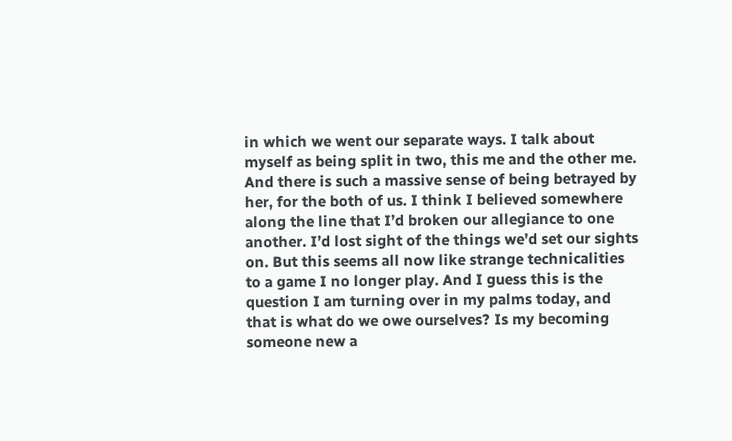in which we went our separate ways. I talk about myself as being split in two, this me and the other me. And there is such a massive sense of being betrayed by her, for the both of us. I think I believed somewhere along the line that I’d broken our allegiance to one another. I’d lost sight of the things we’d set our sights on. But this seems all now like strange technicalities to a game I no longer play. And I guess this is the question I am turning over in my palms today, and that is what do we owe ourselves? Is my becoming someone new a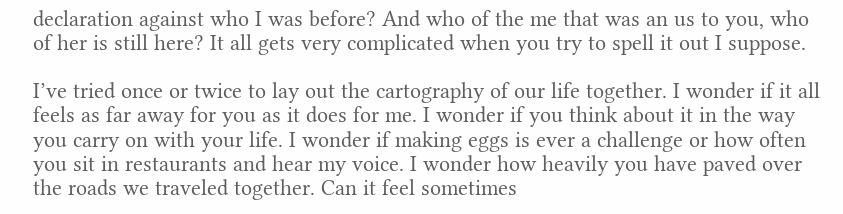declaration against who I was before? And who of the me that was an us to you, who of her is still here? It all gets very complicated when you try to spell it out I suppose.

I’ve tried once or twice to lay out the cartography of our life together. I wonder if it all feels as far away for you as it does for me. I wonder if you think about it in the way you carry on with your life. I wonder if making eggs is ever a challenge or how often you sit in restaurants and hear my voice. I wonder how heavily you have paved over the roads we traveled together. Can it feel sometimes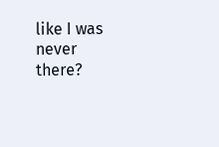like I was never there?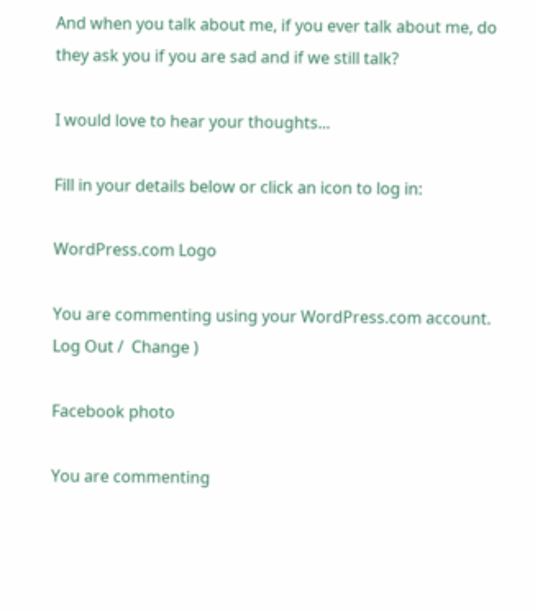And when you talk about me, if you ever talk about me, do they ask you if you are sad and if we still talk?

I would love to hear your thoughts...

Fill in your details below or click an icon to log in:

WordPress.com Logo

You are commenting using your WordPress.com account. Log Out /  Change )

Facebook photo

You are commenting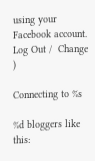using your Facebook account. Log Out /  Change )

Connecting to %s

%d bloggers like this: